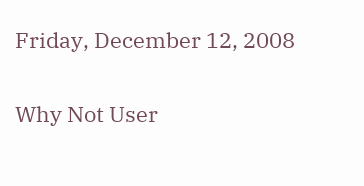Friday, December 12, 2008

Why Not User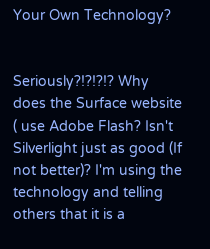Your Own Technology?


Seriously?!?!?!? Why does the Surface website ( use Adobe Flash? Isn't Silverlight just as good (If not better)? I'm using the technology and telling others that it is a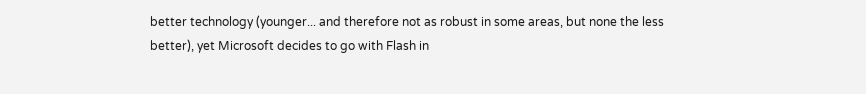better technology (younger... and therefore not as robust in some areas, but none the less better), yet Microsoft decides to go with Flash in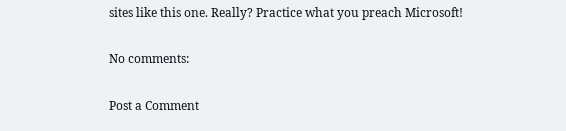sites like this one. Really? Practice what you preach Microsoft!

No comments:

Post a Comment